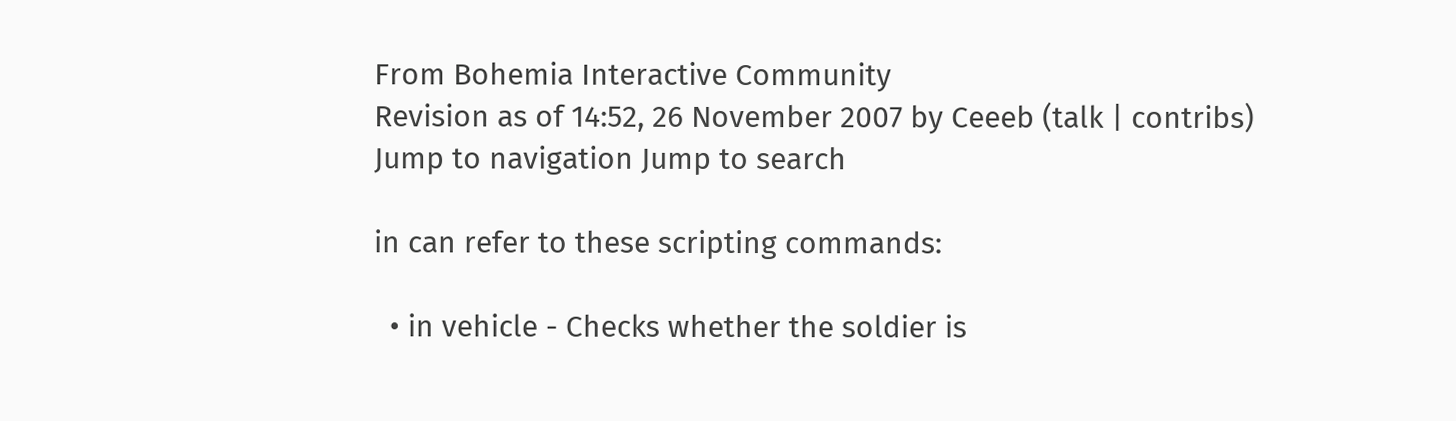From Bohemia Interactive Community
Revision as of 14:52, 26 November 2007 by Ceeeb (talk | contribs)
Jump to navigation Jump to search

in can refer to these scripting commands:

  • in vehicle - Checks whether the soldier is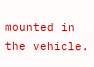mounted in the vehicle.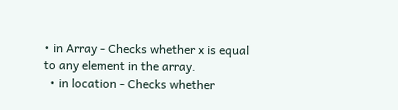• in Array - Checks whether x is equal to any element in the array.
  • in location - Checks whether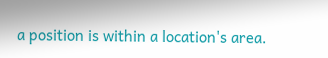a position is within a location's area.